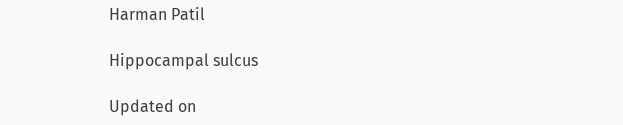Harman Patil

Hippocampal sulcus

Updated on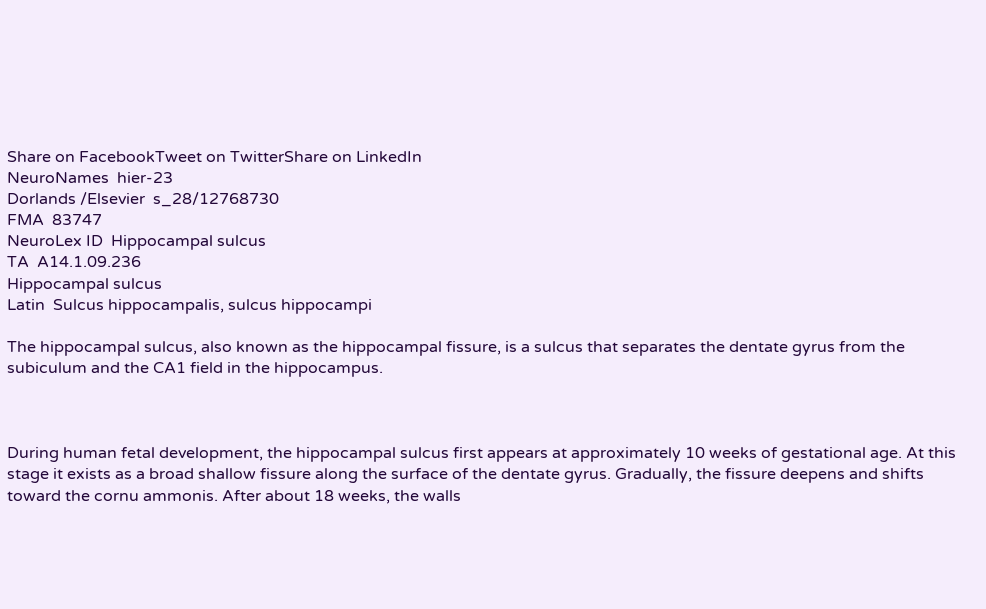Share on FacebookTweet on TwitterShare on LinkedIn
NeuroNames  hier-23
Dorlands /Elsevier  s_28/12768730
FMA  83747
NeuroLex ID  Hippocampal sulcus
TA  A14.1.09.236
Hippocampal sulcus
Latin  Sulcus hippocampalis, sulcus hippocampi

The hippocampal sulcus, also known as the hippocampal fissure, is a sulcus that separates the dentate gyrus from the subiculum and the CA1 field in the hippocampus.



During human fetal development, the hippocampal sulcus first appears at approximately 10 weeks of gestational age. At this stage it exists as a broad shallow fissure along the surface of the dentate gyrus. Gradually, the fissure deepens and shifts toward the cornu ammonis. After about 18 weeks, the walls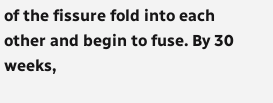of the fissure fold into each other and begin to fuse. By 30 weeks,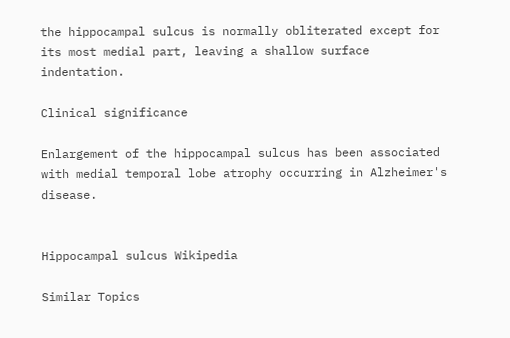the hippocampal sulcus is normally obliterated except for its most medial part, leaving a shallow surface indentation.

Clinical significance

Enlargement of the hippocampal sulcus has been associated with medial temporal lobe atrophy occurring in Alzheimer's disease.


Hippocampal sulcus Wikipedia

Similar Topics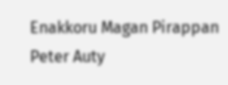Enakkoru Magan Pirappan
Peter Auty